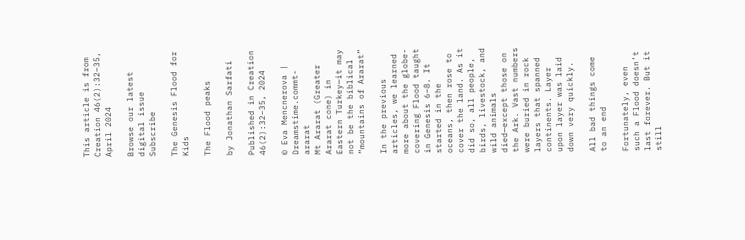This article is from
Creation 46(2):32–35, April 2024

Browse our latest digital issue Subscribe

The Genesis Flood for Kids

The Flood peaks

by Jonathan Sarfati

Published in Creation 46(2):32–35, 2024

© Eva Mencnerova | Dreamstime.commt-ararat
Mt Ararat (Greater Ararat cone) in Eastern Turkey—it may not be the biblical “mountains of Ararat”

In the previous articles, we learned more about the globe-covering Flood taught in Genesis 6–8. It started in the oceans, then rose to cover the land. As it did so, all people, birds, livestock, and wild animals died—except those on the Ark. Vast numbers were buried in rock layers that spanned continents. Layer upon layer was laid down very quickly.

All bad things come to an end

Fortunately, even such a Flood doesn’t last forever. But it still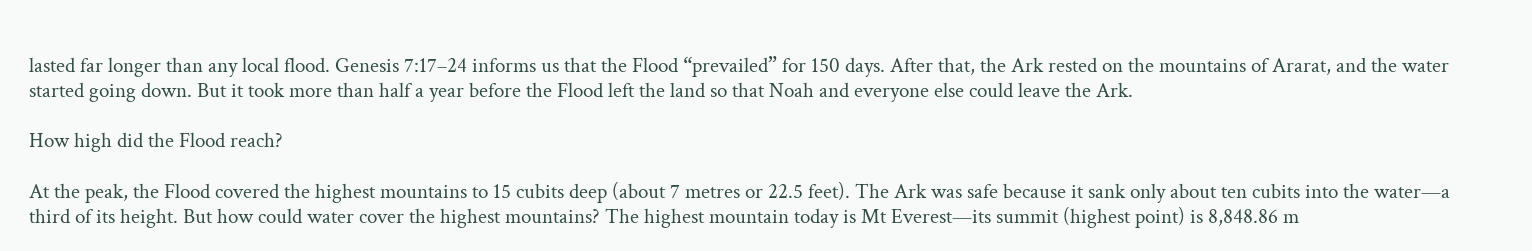lasted far longer than any local flood. Genesis 7:17–24 informs us that the Flood “prevailed” for 150 days. After that, the Ark rested on the mountains of Ararat, and the water started going down. But it took more than half a year before the Flood left the land so that Noah and everyone else could leave the Ark.

How high did the Flood reach?

At the peak, the Flood covered the highest mountains to 15 cubits deep (about 7 metres or 22.5 feet). The Ark was safe because it sank only about ten cubits into the water—a third of its height. But how could water cover the highest mountains? The highest mountain today is Mt Everest—its summit (highest point) is 8,848.86 m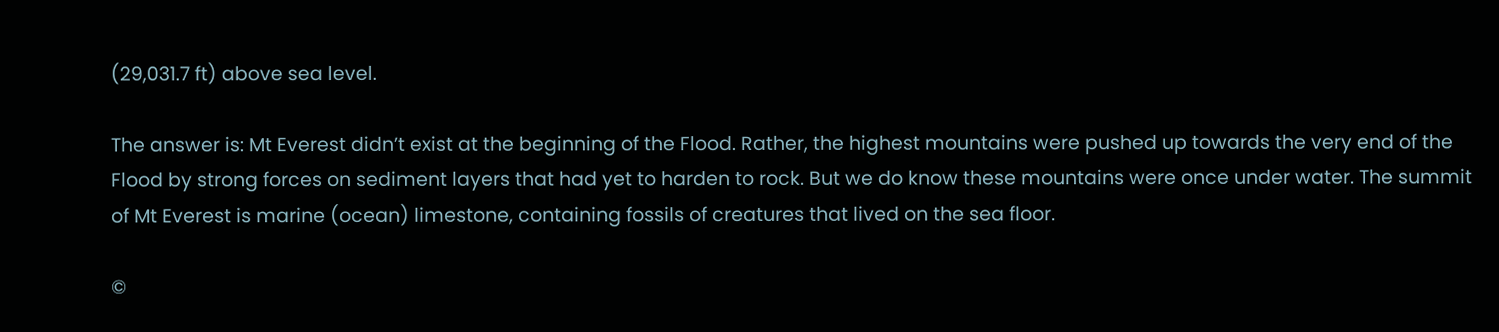(29,031.7 ft) above sea level.

The answer is: Mt Everest didn’t exist at the beginning of the Flood. Rather, the highest mountains were pushed up towards the very end of the Flood by strong forces on sediment layers that had yet to harden to rock. But we do know these mountains were once under water. The summit of Mt Everest is marine (ocean) limestone, containing fossils of creatures that lived on the sea floor.

©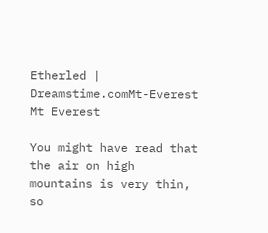Etherled | Dreamstime.comMt-Everest
Mt Everest

You might have read that the air on high mountains is very thin, so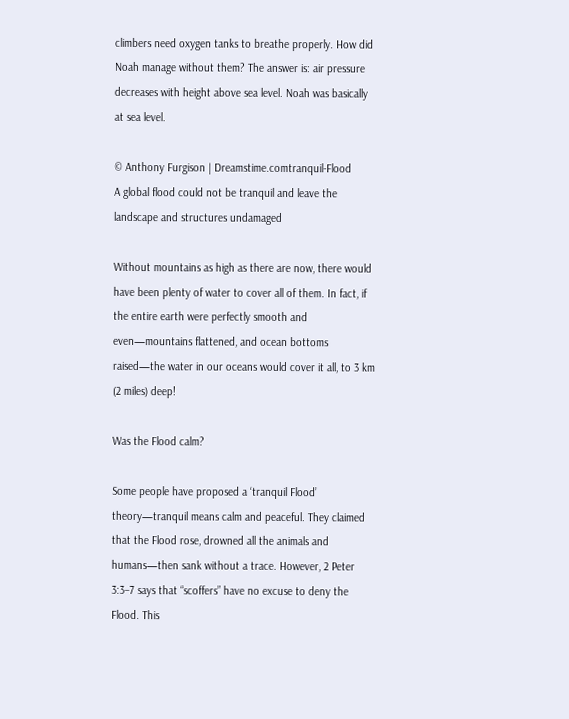climbers need oxygen tanks to breathe properly. How did Noah manage without them? The answer is: air pressure decreases with height above sea level. Noah was basically at sea level.

© Anthony Furgison | Dreamstime.comtranquil-Flood
A global flood could not be tranquil and leave the landscape and structures undamaged

Without mountains as high as there are now, there would have been plenty of water to cover all of them. In fact, if the entire earth were perfectly smooth and even—mountains flattened, and ocean bottoms raised—the water in our oceans would cover it all, to 3 km (2 miles) deep!

Was the Flood calm?

Some people have proposed a ‘tranquil Flood’ theory—tranquil means calm and peaceful. They claimed that the Flood rose, drowned all the animals and humans—then sank without a trace. However, 2 Peter 3:3–7 says that “scoffers” have no excuse to deny the Flood. This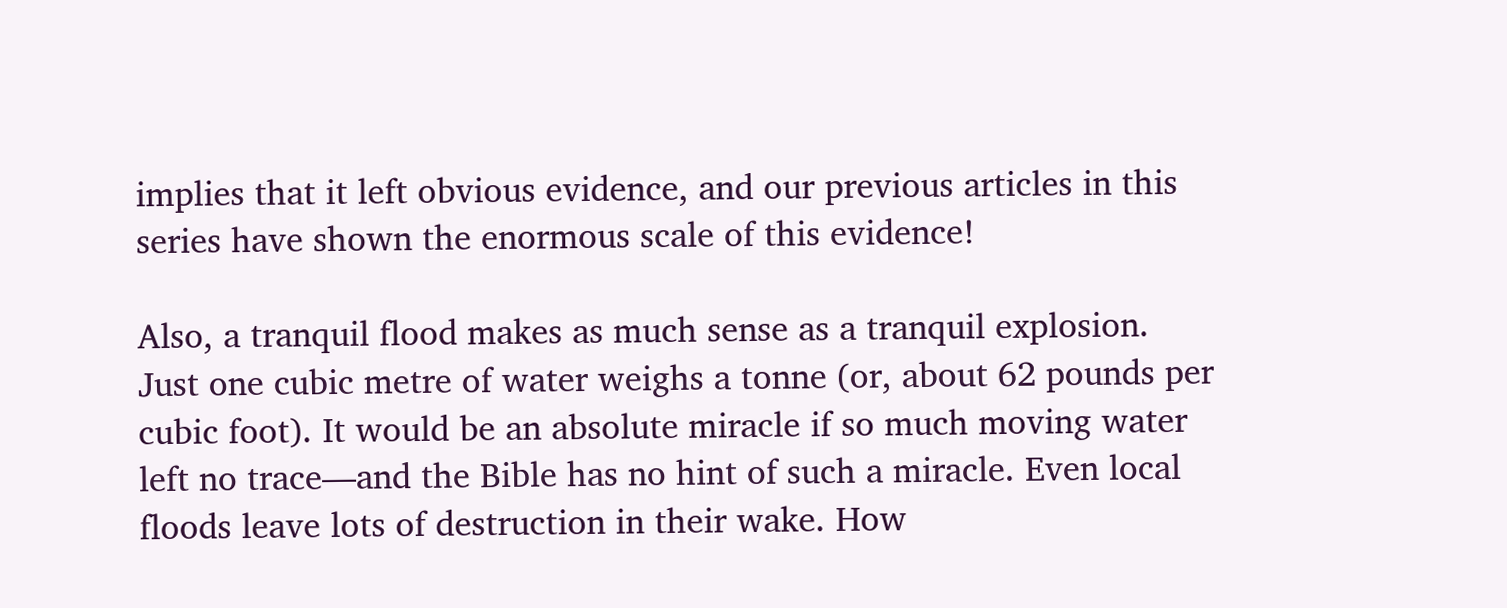implies that it left obvious evidence, and our previous articles in this series have shown the enormous scale of this evidence!

Also, a tranquil flood makes as much sense as a tranquil explosion. Just one cubic metre of water weighs a tonne (or, about 62 pounds per cubic foot). It would be an absolute miracle if so much moving water left no trace—and the Bible has no hint of such a miracle. Even local floods leave lots of destruction in their wake. How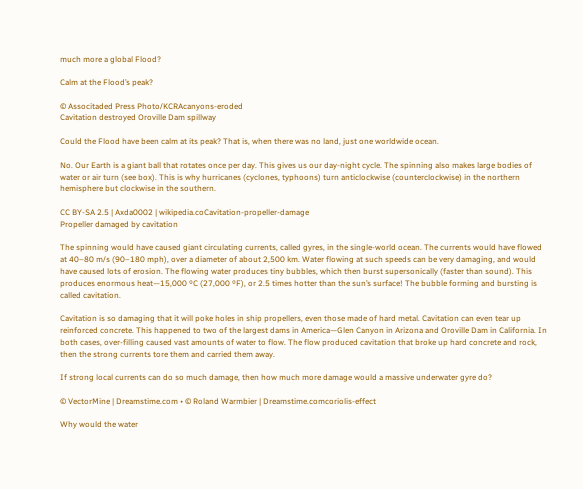much more a global Flood?

Calm at the Flood’s peak?

© Associtaded Press Photo/KCRAcanyons-eroded
Cavitation destroyed Oroville Dam spillway

Could the Flood have been calm at its peak? That is, when there was no land, just one worldwide ocean.

No. Our Earth is a giant ball that rotates once per day. This gives us our day-night cycle. The spinning also makes large bodies of water or air turn (see box). This is why hurricanes (cyclones, typhoons) turn anticlockwise (counterclockwise) in the northern hemisphere but clockwise in the southern.

CC BY-SA 2.5 | Axda0002 | wikipedia.coCavitation-propeller-damage
Propeller damaged by cavitation

The spinning would have caused giant circulating currents, called gyres, in the single-world ocean. The currents would have flowed at 40–80 m/s (90–180 mph), over a diameter of about 2,500 km. Water flowing at such speeds can be very damaging, and would have caused lots of erosion. The flowing water produces tiny bubbles, which then burst supersonically (faster than sound). This produces enormous heat—15,000 ºC (27,000 ºF), or 2.5 times hotter than the sun’s surface! The bubble forming and bursting is called cavitation.

Cavitation is so damaging that it will poke holes in ship propellers, even those made of hard metal. Cavitation can even tear up reinforced concrete. This happened to two of the largest dams in America—Glen Canyon in Arizona and Oroville Dam in California. In both cases, over-filling caused vast amounts of water to flow. The flow produced cavitation that broke up hard concrete and rock, then the strong currents tore them and carried them away.

If strong local currents can do so much damage, then how much more damage would a massive underwater gyre do?

© VectorMine | Dreamstime.com • © Roland Warmbier | Dreamstime.comcoriolis-effect

Why would the water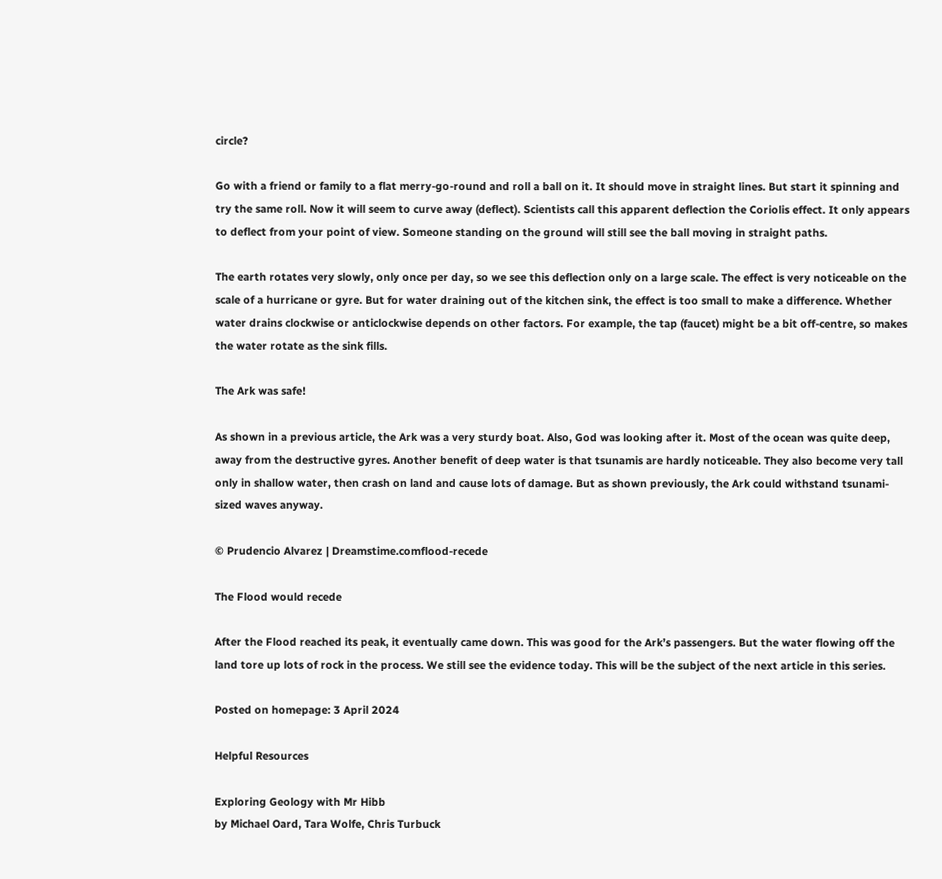circle?

Go with a friend or family to a flat merry-go-round and roll a ball on it. It should move in straight lines. But start it spinning and try the same roll. Now it will seem to curve away (deflect). Scientists call this apparent deflection the Coriolis effect. It only appears to deflect from your point of view. Someone standing on the ground will still see the ball moving in straight paths.

The earth rotates very slowly, only once per day, so we see this deflection only on a large scale. The effect is very noticeable on the scale of a hurricane or gyre. But for water draining out of the kitchen sink, the effect is too small to make a difference. Whether water drains clockwise or anticlockwise depends on other factors. For example, the tap (faucet) might be a bit off-centre, so makes the water rotate as the sink fills.

The Ark was safe!

As shown in a previous article, the Ark was a very sturdy boat. Also, God was looking after it. Most of the ocean was quite deep, away from the destructive gyres. Another benefit of deep water is that tsunamis are hardly noticeable. They also become very tall only in shallow water, then crash on land and cause lots of damage. But as shown previously, the Ark could withstand tsunami-sized waves anyway.

© Prudencio Alvarez | Dreamstime.comflood-recede

The Flood would recede

After the Flood reached its peak, it eventually came down. This was good for the Ark’s passengers. But the water flowing off the land tore up lots of rock in the process. We still see the evidence today. This will be the subject of the next article in this series.

Posted on homepage: 3 April 2024

Helpful Resources

Exploring Geology with Mr Hibb
by Michael Oard, Tara Wolfe, Chris Turbuck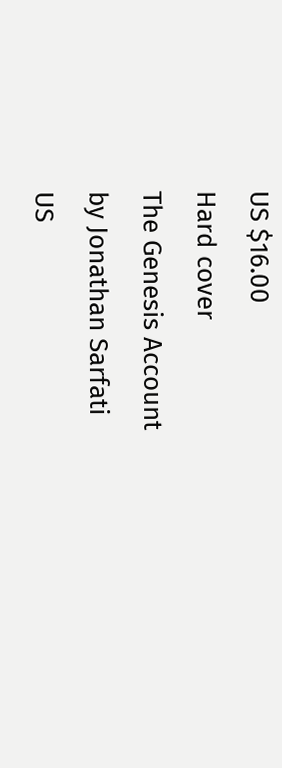US $16.00
Hard cover
The Genesis Account
by Jonathan Sarfati
US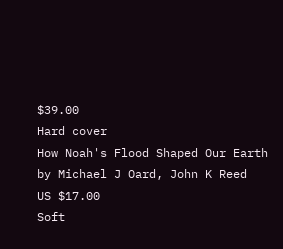$39.00
Hard cover
How Noah's Flood Shaped Our Earth
by Michael J Oard, John K Reed
US $17.00
Soft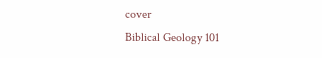cover
Biblical Geology 101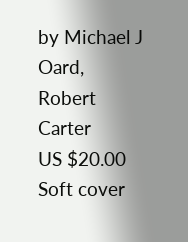by Michael J Oard, Robert Carter
US $20.00
Soft cover